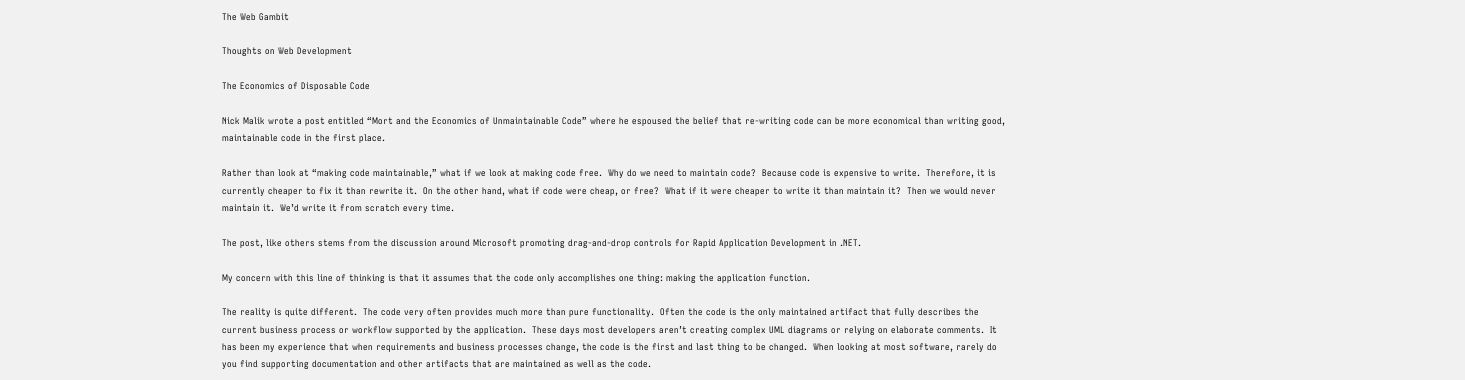The Web Gambit

Thoughts on Web Development

The Economics of Disposable Code

Nick Malik wrote a post entitled “Mort and the Economics of Unmaintainable Code” where he espoused the belief that re-writing code can be more economical than writing good, maintainable code in the first place.

Rather than look at “making code maintainable,” what if we look at making code free.  Why do we need to maintain code?  Because code is expensive to write.  Therefore, it is currently cheaper to fix it than rewrite it.  On the other hand, what if code were cheap, or free?  What if it were cheaper to write it than maintain it?  Then we would never maintain it.  We’d write it from scratch every time.

The post, like others stems from the discussion around Microsoft promoting drag-and-drop controls for Rapid Application Development in .NET.

My concern with this line of thinking is that it assumes that the code only accomplishes one thing: making the application function.

The reality is quite different.  The code very often provides much more than pure functionality.  Often the code is the only maintained artifact that fully describes the current business process or workflow supported by the application.  These days most developers aren’t creating complex UML diagrams or relying on elaborate comments.  It has been my experience that when requirements and business processes change, the code is the first and last thing to be changed.  When looking at most software, rarely do you find supporting documentation and other artifacts that are maintained as well as the code.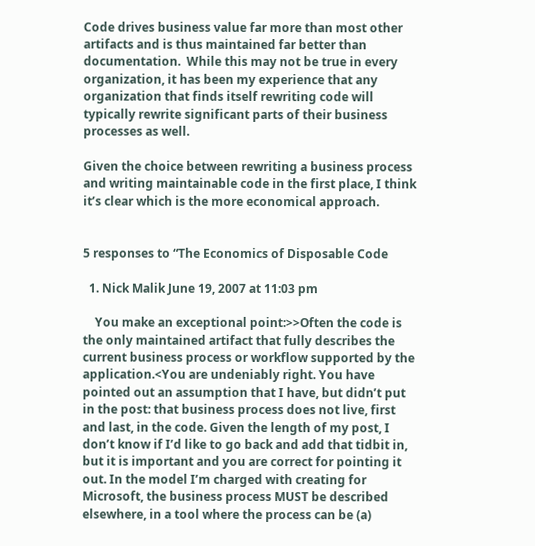Code drives business value far more than most other artifacts and is thus maintained far better than documentation.  While this may not be true in every organization, it has been my experience that any organization that finds itself rewriting code will typically rewrite significant parts of their business processes as well.

Given the choice between rewriting a business process and writing maintainable code in the first place, I think it’s clear which is the more economical approach.


5 responses to “The Economics of Disposable Code

  1. Nick Malik June 19, 2007 at 11:03 pm

    You make an exceptional point:>>Often the code is the only maintained artifact that fully describes the current business process or workflow supported by the application.<You are undeniably right. You have pointed out an assumption that I have, but didn’t put in the post: that business process does not live, first and last, in the code. Given the length of my post, I don’t know if I’d like to go back and add that tidbit in, but it is important and you are correct for pointing it out. In the model I’m charged with creating for Microsoft, the business process MUST be described elsewhere, in a tool where the process can be (a)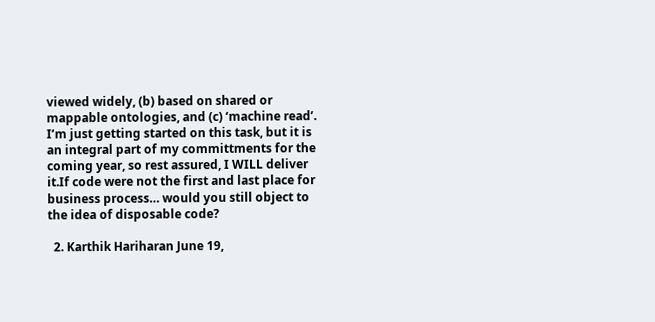viewed widely, (b) based on shared or mappable ontologies, and (c) ‘machine read’. I’m just getting started on this task, but it is an integral part of my committments for the coming year, so rest assured, I WILL deliver it.If code were not the first and last place for business process… would you still object to the idea of disposable code?

  2. Karthik Hariharan June 19,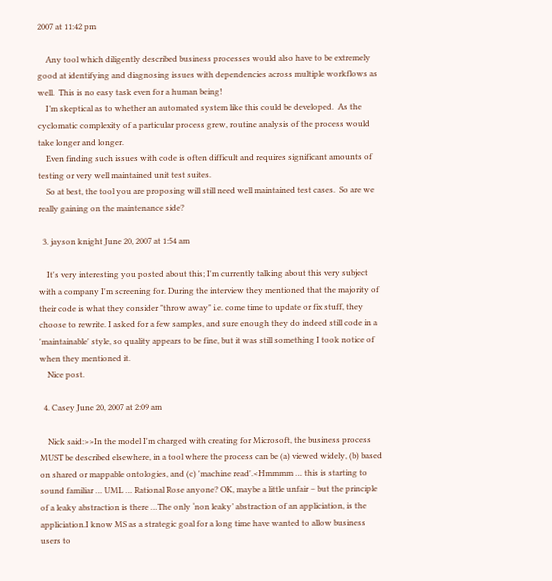2007 at 11:42 pm

    Any tool which diligently described business processes would also have to be extremely good at identifying and diagnosing issues with dependencies across multiple workflows as well.  This is no easy task even for a human being!
    I’m skeptical as to whether an automated system like this could be developed.  As the cyclomatic complexity of a particular process grew, routine analysis of the process would take longer and longer.
    Even finding such issues with code is often difficult and requires significant amounts of testing or very well maintained unit test suites.
    So at best, the tool you are proposing will still need well maintained test cases.  So are we really gaining on the maintenance side?

  3. jayson knight June 20, 2007 at 1:54 am

    It's very interesting you posted about this; I'm currently talking about this very subject with a company I'm screening for. During the interview they mentioned that the majority of their code is what they consider "throw away" i.e. come time to update or fix stuff, they choose to rewrite. I asked for a few samples, and sure enough they do indeed still code in a 'maintainable' style, so quality appears to be fine, but it was still something I took notice of when they mentioned it.
    Nice post.

  4. Casey June 20, 2007 at 2:09 am

    Nick said:>>In the model I'm charged with creating for Microsoft, the business process MUST be described elsewhere, in a tool where the process can be (a) viewed widely, (b) based on shared or mappable ontologies, and (c) 'machine read'.<Hmmmm … this is starting to sound familiar … UML … Rational Rose anyone? OK, maybe a little unfair – but the principle of a leaky abstraction is there …The only ‘non leaky’ abstraction of an appliciation, is the appliciation.I know MS as a strategic goal for a long time have wanted to allow business users to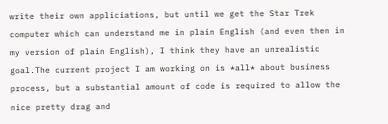write their own appliciations, but until we get the Star Trek computer which can understand me in plain English (and even then in my version of plain English), I think they have an unrealistic goal.The current project I am working on is *all* about business process, but a substantial amount of code is required to allow the nice pretty drag and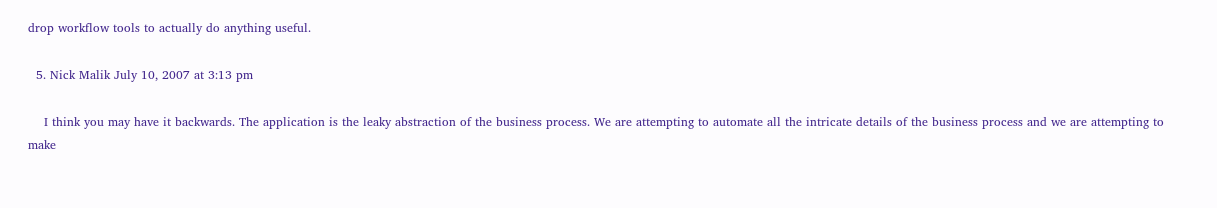drop workflow tools to actually do anything useful.

  5. Nick Malik July 10, 2007 at 3:13 pm

    I think you may have it backwards. The application is the leaky abstraction of the business process. We are attempting to automate all the intricate details of the business process and we are attempting to make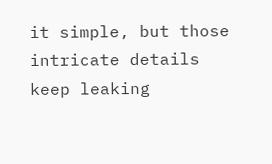it simple, but those intricate details keep leaking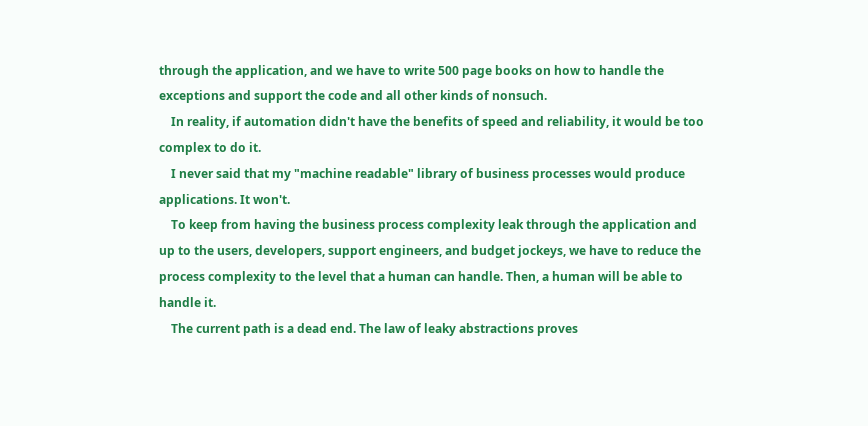through the application, and we have to write 500 page books on how to handle the exceptions and support the code and all other kinds of nonsuch.
    In reality, if automation didn't have the benefits of speed and reliability, it would be too complex to do it.
    I never said that my "machine readable" library of business processes would produce applications. It won't.
    To keep from having the business process complexity leak through the application and up to the users, developers, support engineers, and budget jockeys, we have to reduce the process complexity to the level that a human can handle. Then, a human will be able to handle it.
    The current path is a dead end. The law of leaky abstractions proves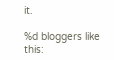it.

%d bloggers like this: